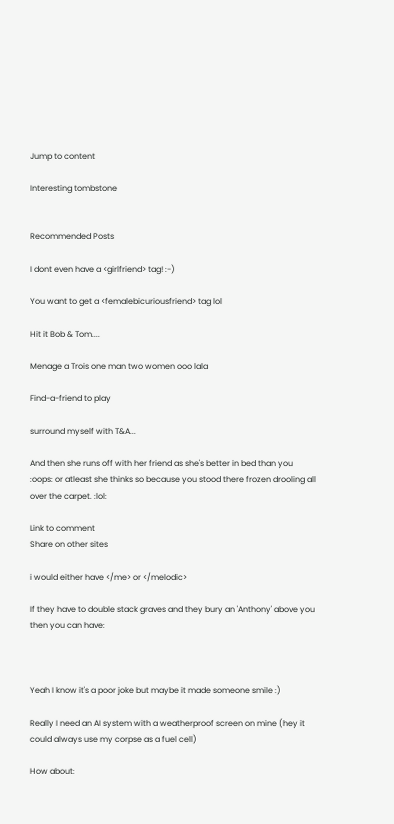Jump to content

Interesting tombstone


Recommended Posts

I dont even have a <girlfriend> tag! :-)

You want to get a <femalebicuriousfriend> tag lol

Hit it Bob & Tom....

Menage a Trois one man two women ooo lala

Find-a-friend to play

surround myself with T&A...

And then she runs off with her friend as she's better in bed than you :oops: or atleast she thinks so because you stood there frozen drooling all over the carpet. :lol:

Link to comment
Share on other sites

i would either have </me> or </melodic>

If they have to double stack graves and they bury an 'Anthony' above you then you can have:



Yeah I know it's a poor joke but maybe it made someone smile :)

Really I need an AI system with a weatherproof screen on mine (hey it could always use my corpse as a fuel cell)

How about: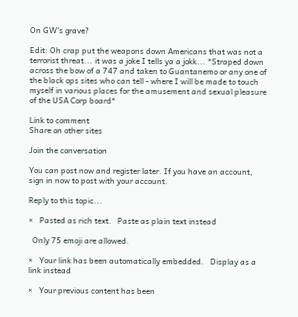On GW's grave?

Edit: Oh crap put the weapons down Americans that was not a terrorist threat... it was a joke I tells ya a jokk... *Straped down across the bow of a 747 and taken to Guantanemo or any one of the black ops sites who can tell - where I will be made to touch myself in various places for the amusement and sexual pleasure of the USA Corp board*

Link to comment
Share on other sites

Join the conversation

You can post now and register later. If you have an account, sign in now to post with your account.

Reply to this topic...

×   Pasted as rich text.   Paste as plain text instead

  Only 75 emoji are allowed.

×   Your link has been automatically embedded.   Display as a link instead

×   Your previous content has been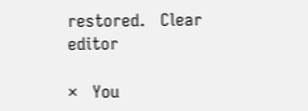restored.   Clear editor

×   You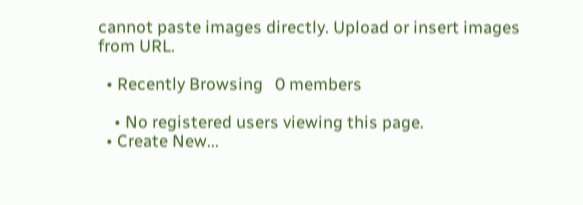cannot paste images directly. Upload or insert images from URL.

  • Recently Browsing   0 members

    • No registered users viewing this page.
  • Create New...